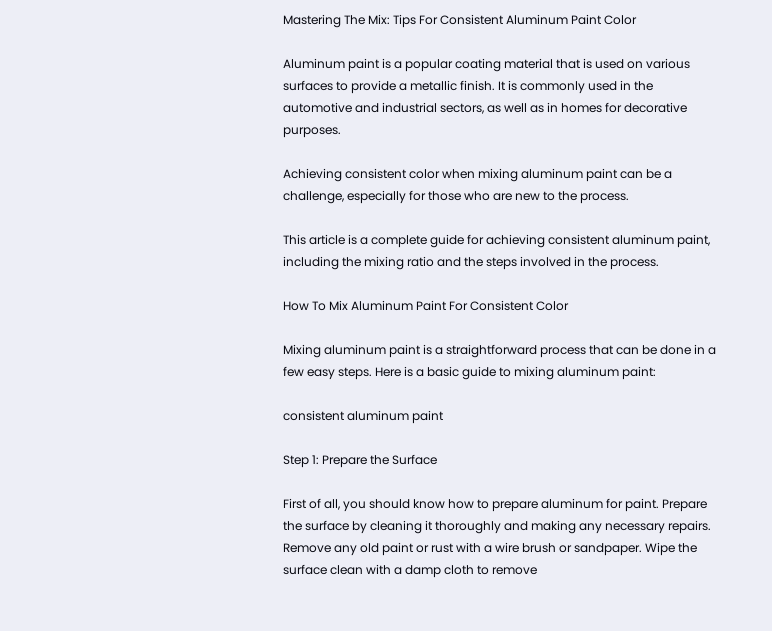Mastering The Mix: Tips For Consistent Aluminum Paint Color

Aluminum paint is a popular coating material that is used on various surfaces to provide a metallic finish. It is commonly used in the automotive and industrial sectors, as well as in homes for decorative purposes.

Achieving consistent color when mixing aluminum paint can be a challenge, especially for those who are new to the process.

This article is a complete guide for achieving consistent aluminum paint, including the mixing ratio and the steps involved in the process.

How To Mix Aluminum Paint For Consistent Color

Mixing aluminum paint is a straightforward process that can be done in a few easy steps. Here is a basic guide to mixing aluminum paint:

consistent aluminum paint

Step 1: Prepare the Surface

First of all, you should know how to prepare aluminum for paint. Prepare the surface by cleaning it thoroughly and making any necessary repairs. Remove any old paint or rust with a wire brush or sandpaper. Wipe the surface clean with a damp cloth to remove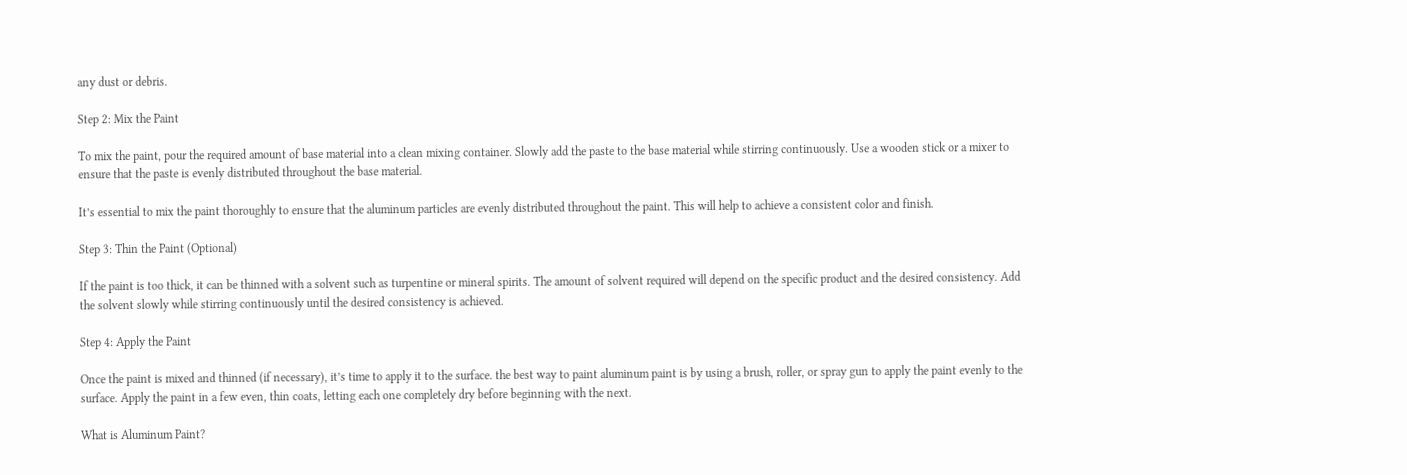any dust or debris.

Step 2: Mix the Paint

To mix the paint, pour the required amount of base material into a clean mixing container. Slowly add the paste to the base material while stirring continuously. Use a wooden stick or a mixer to ensure that the paste is evenly distributed throughout the base material.

It’s essential to mix the paint thoroughly to ensure that the aluminum particles are evenly distributed throughout the paint. This will help to achieve a consistent color and finish.

Step 3: Thin the Paint (Optional)

If the paint is too thick, it can be thinned with a solvent such as turpentine or mineral spirits. The amount of solvent required will depend on the specific product and the desired consistency. Add the solvent slowly while stirring continuously until the desired consistency is achieved.

Step 4: Apply the Paint

Once the paint is mixed and thinned (if necessary), it’s time to apply it to the surface. the best way to paint aluminum paint is by using a brush, roller, or spray gun to apply the paint evenly to the surface. Apply the paint in a few even, thin coats, letting each one completely dry before beginning with the next.

What is Aluminum Paint?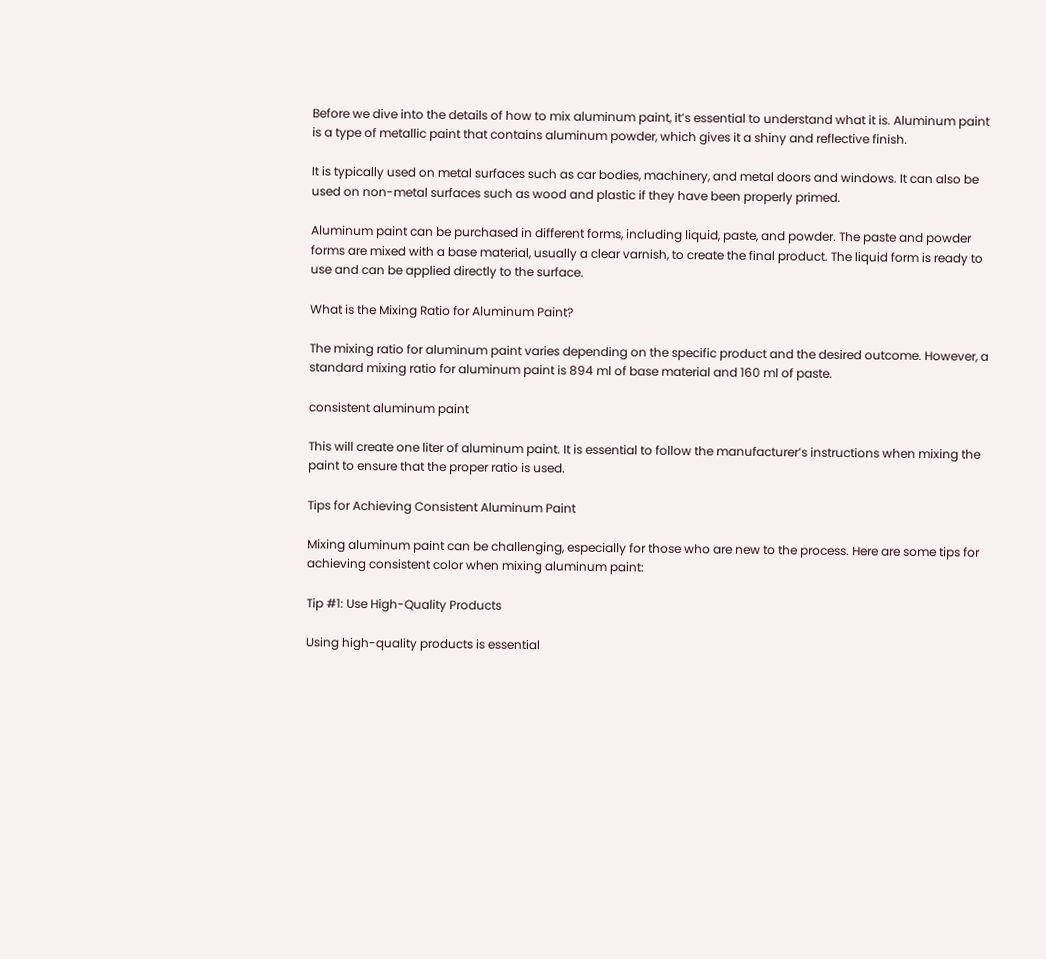Before we dive into the details of how to mix aluminum paint, it’s essential to understand what it is. Aluminum paint is a type of metallic paint that contains aluminum powder, which gives it a shiny and reflective finish.

It is typically used on metal surfaces such as car bodies, machinery, and metal doors and windows. It can also be used on non-metal surfaces such as wood and plastic if they have been properly primed.

Aluminum paint can be purchased in different forms, including liquid, paste, and powder. The paste and powder forms are mixed with a base material, usually a clear varnish, to create the final product. The liquid form is ready to use and can be applied directly to the surface.

What is the Mixing Ratio for Aluminum Paint?

The mixing ratio for aluminum paint varies depending on the specific product and the desired outcome. However, a standard mixing ratio for aluminum paint is 894 ml of base material and 160 ml of paste.

consistent aluminum paint

This will create one liter of aluminum paint. It is essential to follow the manufacturer’s instructions when mixing the paint to ensure that the proper ratio is used.

Tips for Achieving Consistent Aluminum Paint

Mixing aluminum paint can be challenging, especially for those who are new to the process. Here are some tips for achieving consistent color when mixing aluminum paint:

Tip #1: Use High-Quality Products

Using high-quality products is essential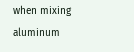when mixing aluminum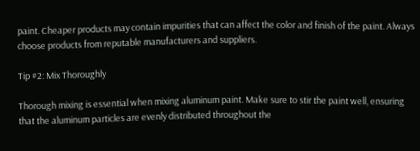paint. Cheaper products may contain impurities that can affect the color and finish of the paint. Always choose products from reputable manufacturers and suppliers.

Tip #2: Mix Thoroughly

Thorough mixing is essential when mixing aluminum paint. Make sure to stir the paint well, ensuring that the aluminum particles are evenly distributed throughout the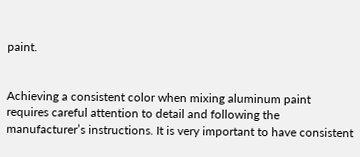paint.


Achieving a consistent color when mixing aluminum paint requires careful attention to detail and following the manufacturer’s instructions. It is very important to have consistent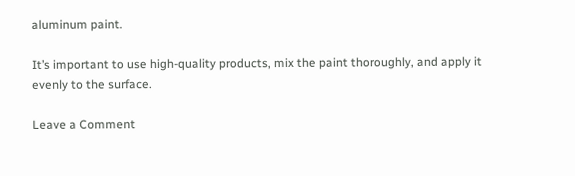aluminum paint.

It’s important to use high-quality products, mix the paint thoroughly, and apply it evenly to the surface.

Leave a Comment